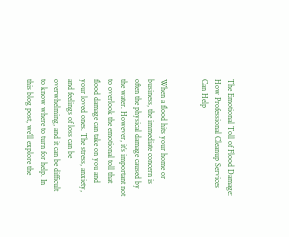The Emotional Toll of Flood Damage: How Professional Cleanup Services Can Help


When a flood hits your home or business, the immediate concern is often the physical damage caused by the water. However, it’s important not to overlook the emotional toll that flood damage can take on you and your loved ones. The stress, anxiety, and feelings of loss can be overwhelming, and it can be difficult to know where to turn for help. In this blog post, we’ll explore the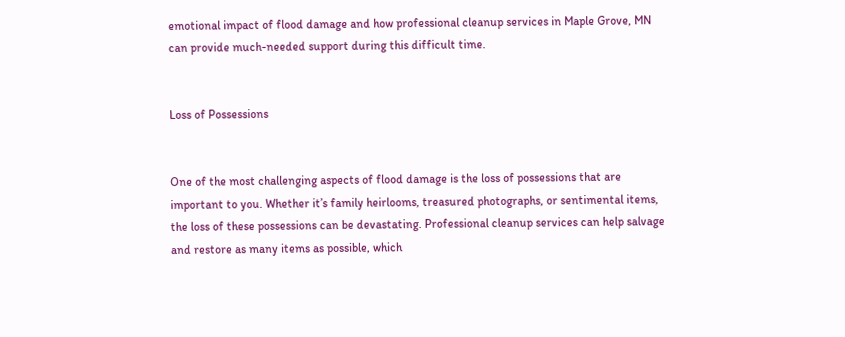emotional impact of flood damage and how professional cleanup services in Maple Grove, MN can provide much-needed support during this difficult time.


Loss of Possessions


One of the most challenging aspects of flood damage is the loss of possessions that are important to you. Whether it’s family heirlooms, treasured photographs, or sentimental items, the loss of these possessions can be devastating. Professional cleanup services can help salvage and restore as many items as possible, which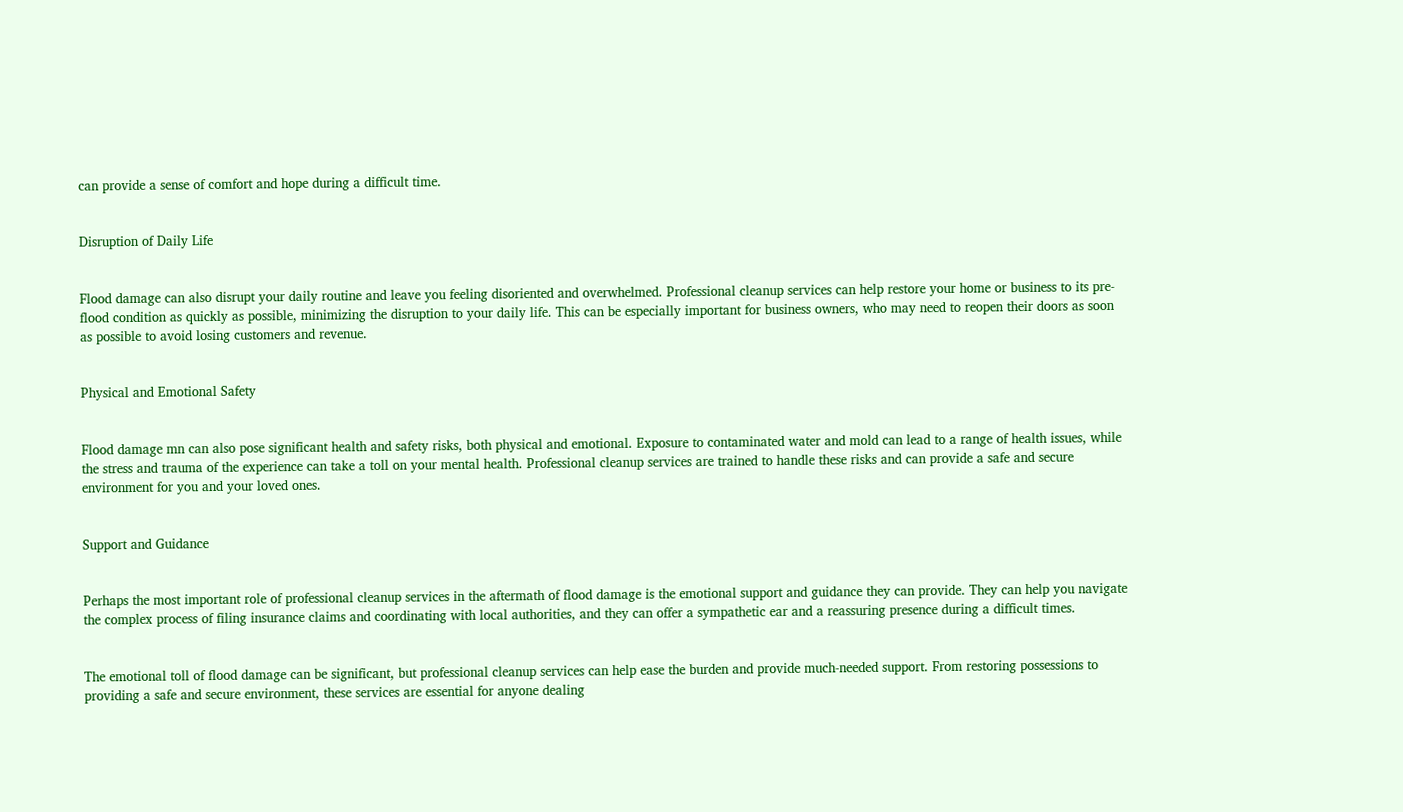can provide a sense of comfort and hope during a difficult time.


Disruption of Daily Life


Flood damage can also disrupt your daily routine and leave you feeling disoriented and overwhelmed. Professional cleanup services can help restore your home or business to its pre-flood condition as quickly as possible, minimizing the disruption to your daily life. This can be especially important for business owners, who may need to reopen their doors as soon as possible to avoid losing customers and revenue.


Physical and Emotional Safety


Flood damage mn can also pose significant health and safety risks, both physical and emotional. Exposure to contaminated water and mold can lead to a range of health issues, while the stress and trauma of the experience can take a toll on your mental health. Professional cleanup services are trained to handle these risks and can provide a safe and secure environment for you and your loved ones.


Support and Guidance


Perhaps the most important role of professional cleanup services in the aftermath of flood damage is the emotional support and guidance they can provide. They can help you navigate the complex process of filing insurance claims and coordinating with local authorities, and they can offer a sympathetic ear and a reassuring presence during a difficult times.


The emotional toll of flood damage can be significant, but professional cleanup services can help ease the burden and provide much-needed support. From restoring possessions to providing a safe and secure environment, these services are essential for anyone dealing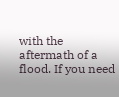with the aftermath of a flood. If you need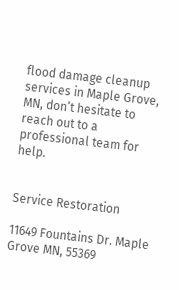flood damage cleanup services in Maple Grove, MN, don’t hesitate to reach out to a professional team for help.


Service Restoration

11649 Fountains Dr. Maple Grove MN, 55369